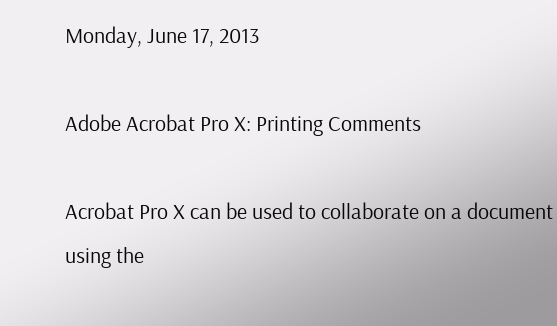Monday, June 17, 2013

Adobe Acrobat Pro X: Printing Comments

Acrobat Pro X can be used to collaborate on a document using the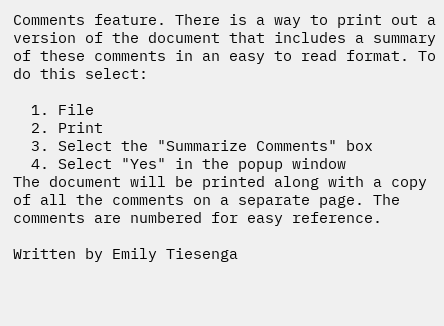Comments feature. There is a way to print out a version of the document that includes a summary of these comments in an easy to read format. To do this select:

  1. File
  2. Print
  3. Select the "Summarize Comments" box
  4. Select "Yes" in the popup window
The document will be printed along with a copy of all the comments on a separate page. The comments are numbered for easy reference.

Written by Emily Tiesenga